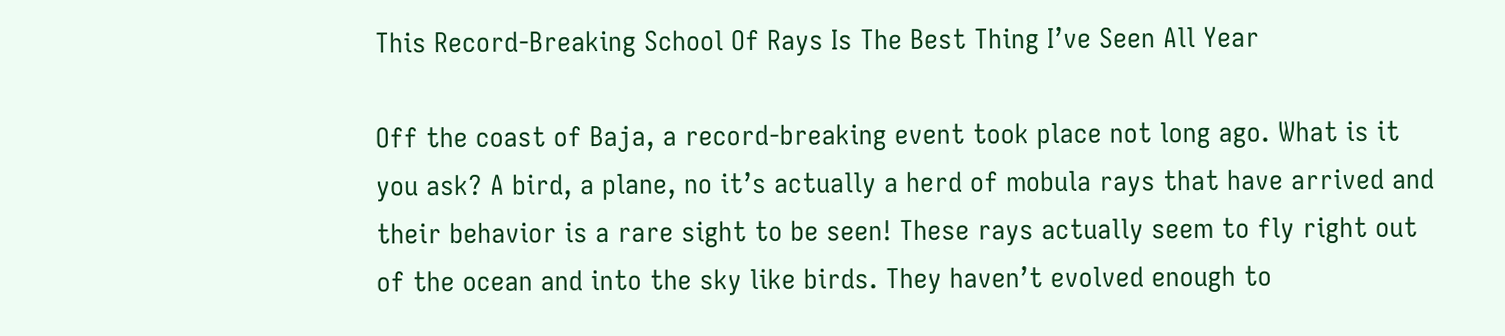This Record-Breaking School Of Rays Is The Best Thing I’ve Seen All Year

Off the coast of Baja, a record-breaking event took place not long ago. What is it you ask? A bird, a plane, no it’s actually a herd of mobula rays that have arrived and their behavior is a rare sight to be seen! These rays actually seem to fly right out of the ocean and into the sky like birds. They haven’t evolved enough to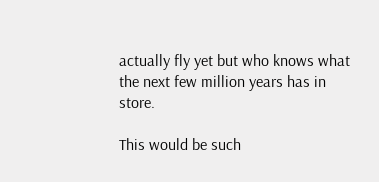actually fly yet but who knows what the next few million years has in store.

This would be such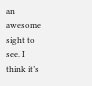an awesome sight to see. I think it’s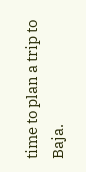time to plan a trip to Baja.